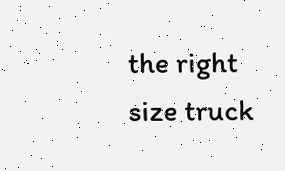the right size truck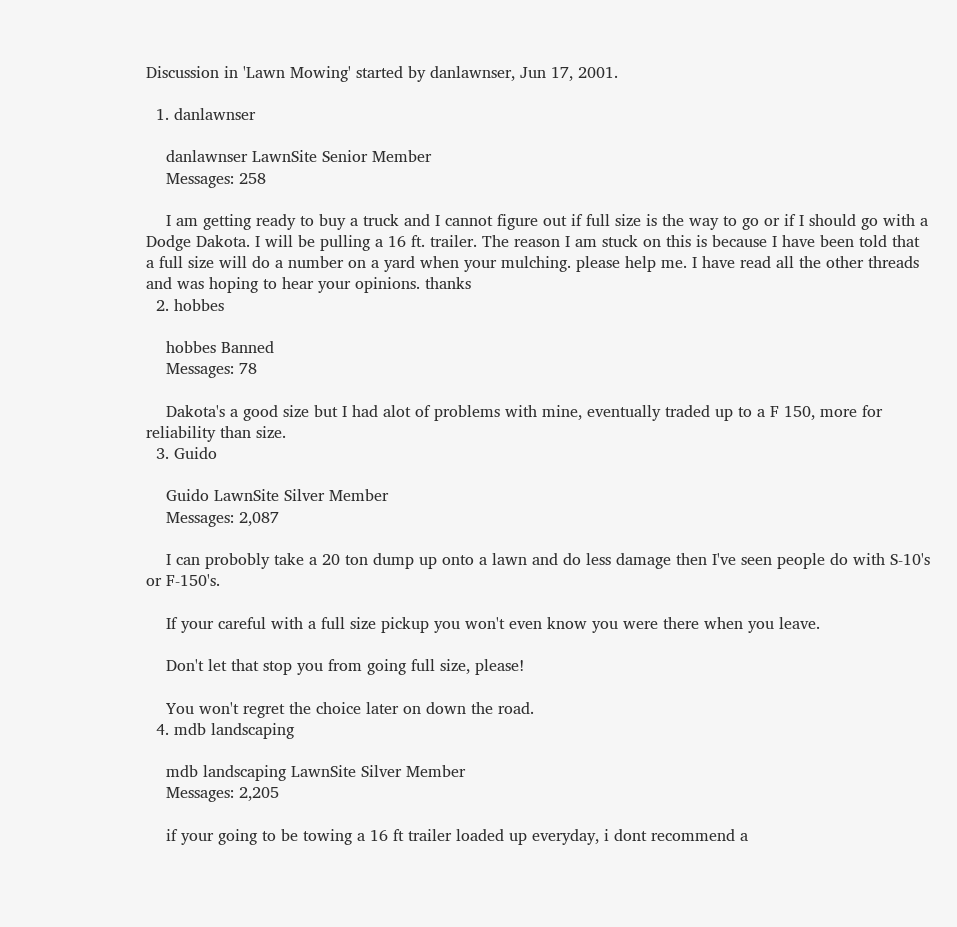Discussion in 'Lawn Mowing' started by danlawnser, Jun 17, 2001.

  1. danlawnser

    danlawnser LawnSite Senior Member
    Messages: 258

    I am getting ready to buy a truck and I cannot figure out if full size is the way to go or if I should go with a Dodge Dakota. I will be pulling a 16 ft. trailer. The reason I am stuck on this is because I have been told that a full size will do a number on a yard when your mulching. please help me. I have read all the other threads and was hoping to hear your opinions. thanks
  2. hobbes

    hobbes Banned
    Messages: 78

    Dakota's a good size but I had alot of problems with mine, eventually traded up to a F 150, more for reliability than size.
  3. Guido

    Guido LawnSite Silver Member
    Messages: 2,087

    I can probobly take a 20 ton dump up onto a lawn and do less damage then I've seen people do with S-10's or F-150's.

    If your careful with a full size pickup you won't even know you were there when you leave.

    Don't let that stop you from going full size, please!

    You won't regret the choice later on down the road.
  4. mdb landscaping

    mdb landscaping LawnSite Silver Member
    Messages: 2,205

    if your going to be towing a 16 ft trailer loaded up everyday, i dont recommend a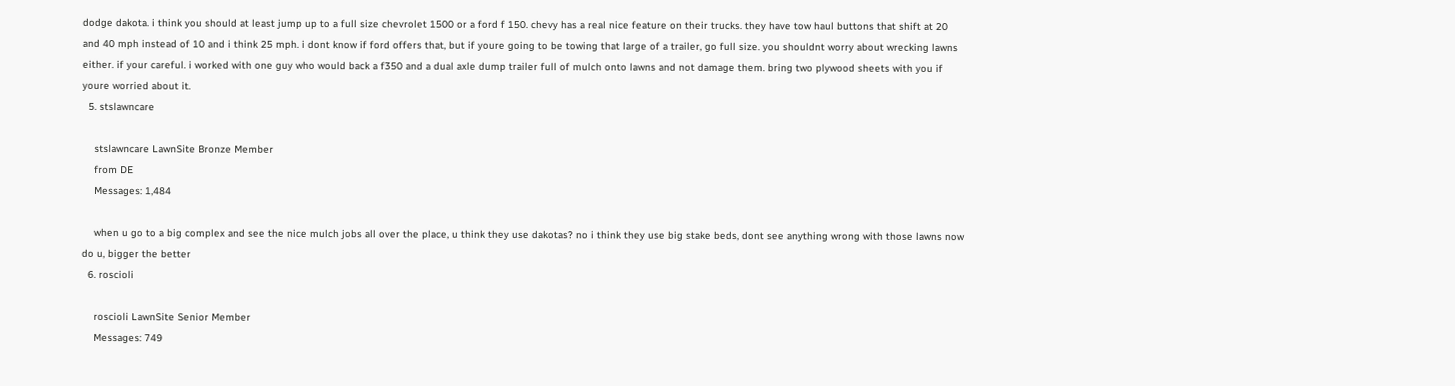dodge dakota. i think you should at least jump up to a full size chevrolet 1500 or a ford f 150. chevy has a real nice feature on their trucks. they have tow haul buttons that shift at 20 and 40 mph instead of 10 and i think 25 mph. i dont know if ford offers that, but if youre going to be towing that large of a trailer, go full size. you shouldnt worry about wrecking lawns either. if your careful. i worked with one guy who would back a f350 and a dual axle dump trailer full of mulch onto lawns and not damage them. bring two plywood sheets with you if youre worried about it.
  5. stslawncare

    stslawncare LawnSite Bronze Member
    from DE
    Messages: 1,484

    when u go to a big complex and see the nice mulch jobs all over the place, u think they use dakotas? no i think they use big stake beds, dont see anything wrong with those lawns now do u, bigger the better
  6. roscioli

    roscioli LawnSite Senior Member
    Messages: 749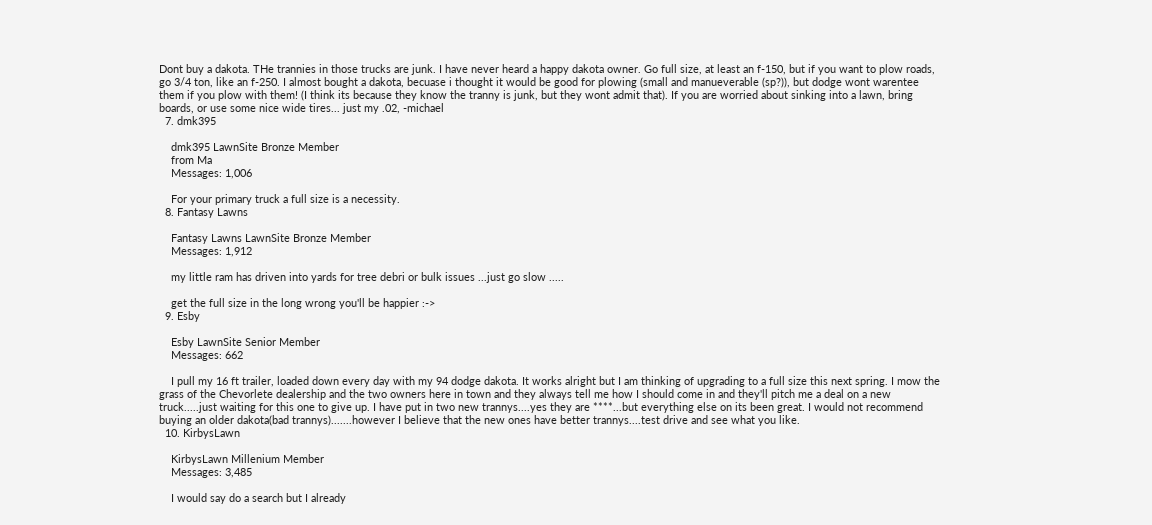Dont buy a dakota. THe trannies in those trucks are junk. I have never heard a happy dakota owner. Go full size, at least an f-150, but if you want to plow roads, go 3/4 ton, like an f-250. I almost bought a dakota, becuase i thought it would be good for plowing (small and manueverable (sp?)), but dodge wont warentee them if you plow with them! (I think its because they know the tranny is junk, but they wont admit that). If you are worried about sinking into a lawn, bring boards, or use some nice wide tires... just my .02, -michael
  7. dmk395

    dmk395 LawnSite Bronze Member
    from Ma
    Messages: 1,006

    For your primary truck a full size is a necessity.
  8. Fantasy Lawns

    Fantasy Lawns LawnSite Bronze Member
    Messages: 1,912

    my little ram has driven into yards for tree debri or bulk issues ...just go slow .....

    get the full size in the long wrong you'll be happier :->
  9. Esby

    Esby LawnSite Senior Member
    Messages: 662

    I pull my 16 ft trailer, loaded down every day with my 94 dodge dakota. It works alright but I am thinking of upgrading to a full size this next spring. I mow the grass of the Chevorlete dealership and the two owners here in town and they always tell me how I should come in and they'll pitch me a deal on a new truck.....just waiting for this one to give up. I have put in two new trannys....yes they are ****...but everything else on its been great. I would not recommend buying an older dakota(bad trannys).......however I believe that the new ones have better trannys....test drive and see what you like.
  10. KirbysLawn

    KirbysLawn Millenium Member
    Messages: 3,485

    I would say do a search but I already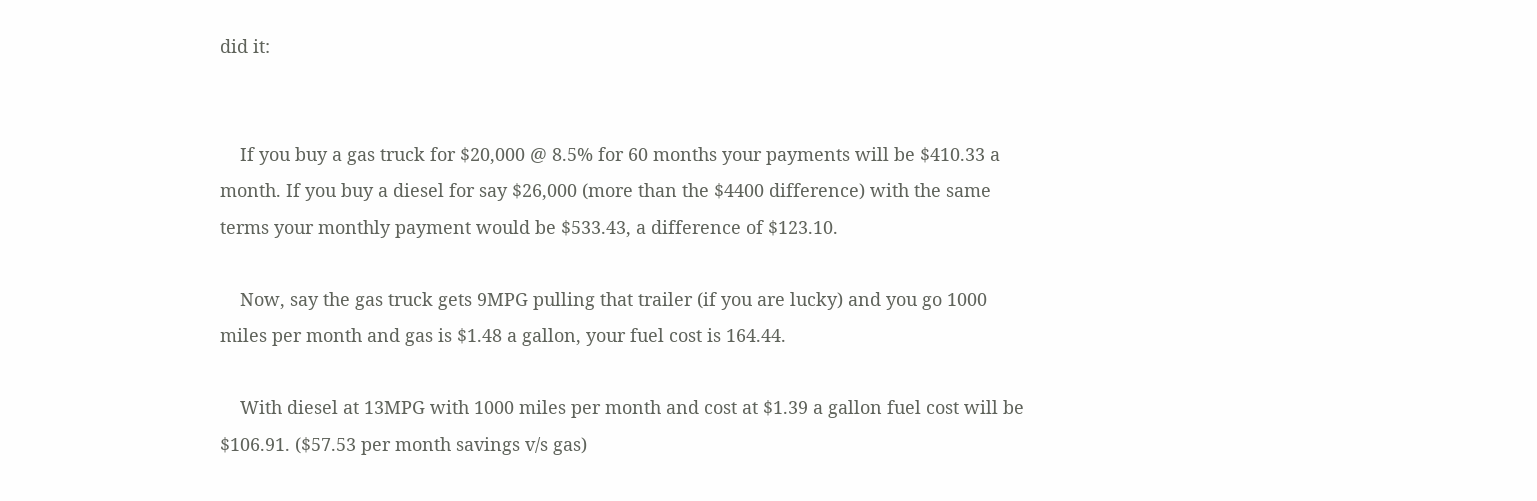did it:


    If you buy a gas truck for $20,000 @ 8.5% for 60 months your payments will be $410.33 a month. If you buy a diesel for say $26,000 (more than the $4400 difference) with the same terms your monthly payment would be $533.43, a difference of $123.10.

    Now, say the gas truck gets 9MPG pulling that trailer (if you are lucky) and you go 1000 miles per month and gas is $1.48 a gallon, your fuel cost is 164.44.

    With diesel at 13MPG with 1000 miles per month and cost at $1.39 a gallon fuel cost will be $106.91. ($57.53 per month savings v/s gas)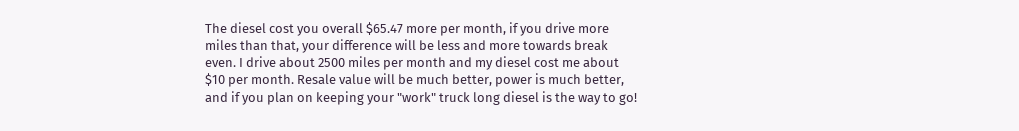The diesel cost you overall $65.47 more per month, if you drive more miles than that, your difference will be less and more towards break even. I drive about 2500 miles per month and my diesel cost me about $10 per month. Resale value will be much better, power is much better, and if you plan on keeping your "work" truck long diesel is the way to go!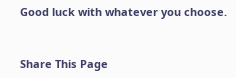Good luck with whatever you choose.


Share This Page